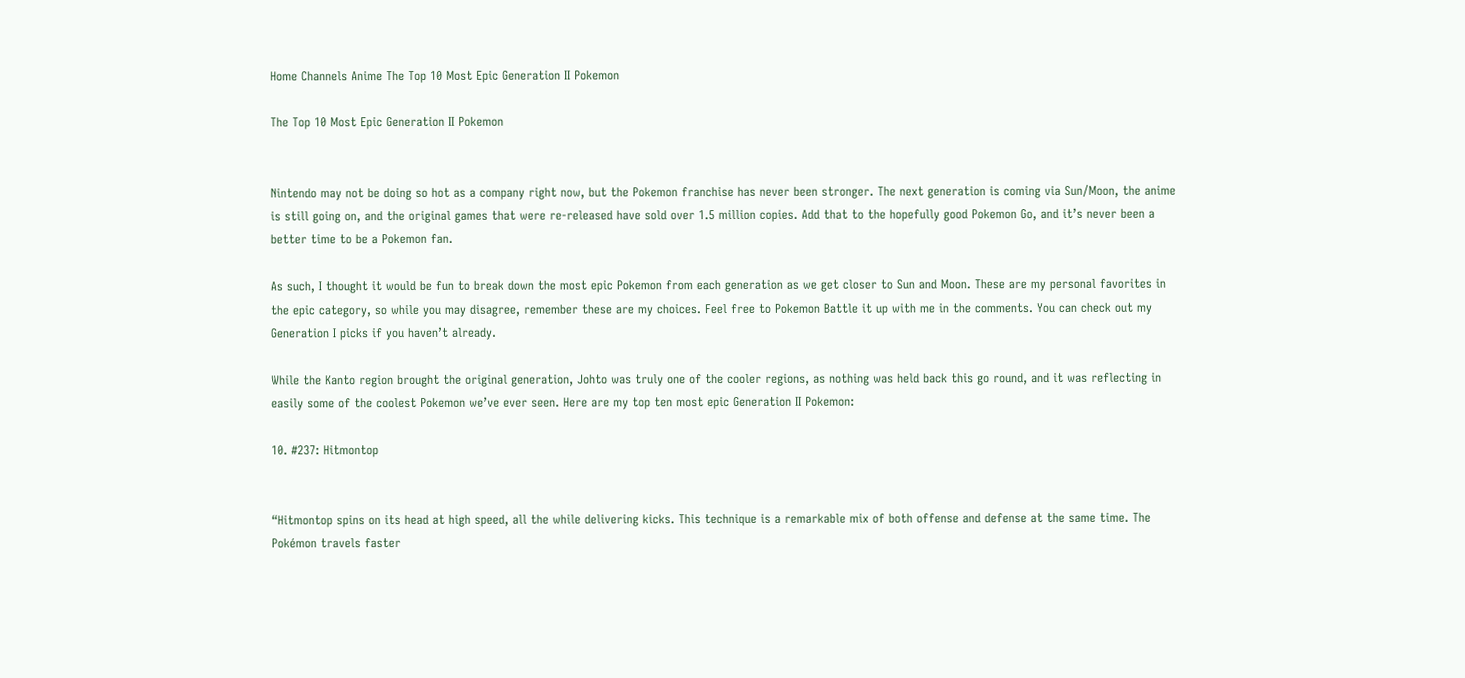Home Channels Anime The Top 10 Most Epic Generation II Pokemon

The Top 10 Most Epic Generation II Pokemon


Nintendo may not be doing so hot as a company right now, but the Pokemon franchise has never been stronger. The next generation is coming via Sun/Moon, the anime is still going on, and the original games that were re-released have sold over 1.5 million copies. Add that to the hopefully good Pokemon Go, and it’s never been a better time to be a Pokemon fan.

As such, I thought it would be fun to break down the most epic Pokemon from each generation as we get closer to Sun and Moon. These are my personal favorites in the epic category, so while you may disagree, remember these are my choices. Feel free to Pokemon Battle it up with me in the comments. You can check out my Generation I picks if you haven’t already.

While the Kanto region brought the original generation, Johto was truly one of the cooler regions, as nothing was held back this go round, and it was reflecting in easily some of the coolest Pokemon we’ve ever seen. Here are my top ten most epic Generation II Pokemon:

10. #237: Hitmontop


“Hitmontop spins on its head at high speed, all the while delivering kicks. This technique is a remarkable mix of both offense and defense at the same time. The Pokémon travels faster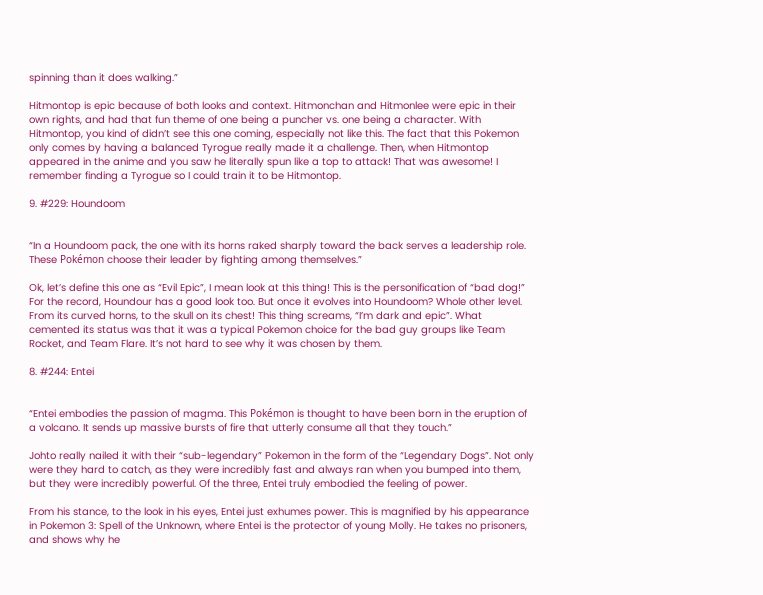spinning than it does walking.”

Hitmontop is epic because of both looks and context. Hitmonchan and Hitmonlee were epic in their own rights, and had that fun theme of one being a puncher vs. one being a character. With Hitmontop, you kind of didn’t see this one coming, especially not like this. The fact that this Pokemon only comes by having a balanced Tyrogue really made it a challenge. Then, when Hitmontop appeared in the anime and you saw he literally spun like a top to attack! That was awesome! I remember finding a Tyrogue so I could train it to be Hitmontop.

9. #229: Houndoom


“In a Houndoom pack, the one with its horns raked sharply toward the back serves a leadership role. These Pokémon choose their leader by fighting among themselves.”

Ok, let’s define this one as “Evil Epic”, I mean look at this thing! This is the personification of “bad dog!” For the record, Houndour has a good look too. But once it evolves into Houndoom? Whole other level. From its curved horns, to the skull on its chest! This thing screams, “I’m dark and epic”. What cemented its status was that it was a typical Pokemon choice for the bad guy groups like Team Rocket, and Team Flare. It’s not hard to see why it was chosen by them.

8. #244: Entei


“Entei embodies the passion of magma. This Pokémon is thought to have been born in the eruption of a volcano. It sends up massive bursts of fire that utterly consume all that they touch.”

Johto really nailed it with their “sub-legendary” Pokemon in the form of the “Legendary Dogs”. Not only were they hard to catch, as they were incredibly fast and always ran when you bumped into them, but they were incredibly powerful. Of the three, Entei truly embodied the feeling of power.

From his stance, to the look in his eyes, Entei just exhumes power. This is magnified by his appearance in Pokemon 3: Spell of the Unknown, where Entei is the protector of young Molly. He takes no prisoners, and shows why he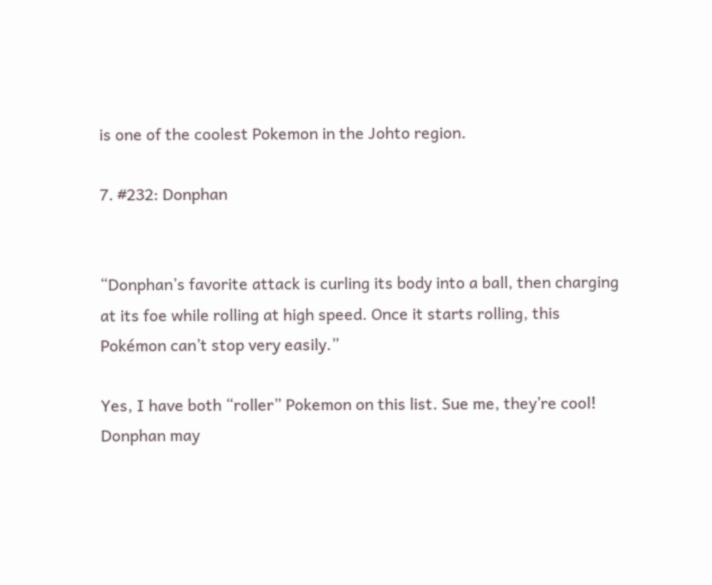is one of the coolest Pokemon in the Johto region.

7. #232: Donphan


“Donphan’s favorite attack is curling its body into a ball, then charging at its foe while rolling at high speed. Once it starts rolling, this Pokémon can’t stop very easily.”

Yes, I have both “roller” Pokemon on this list. Sue me, they’re cool! Donphan may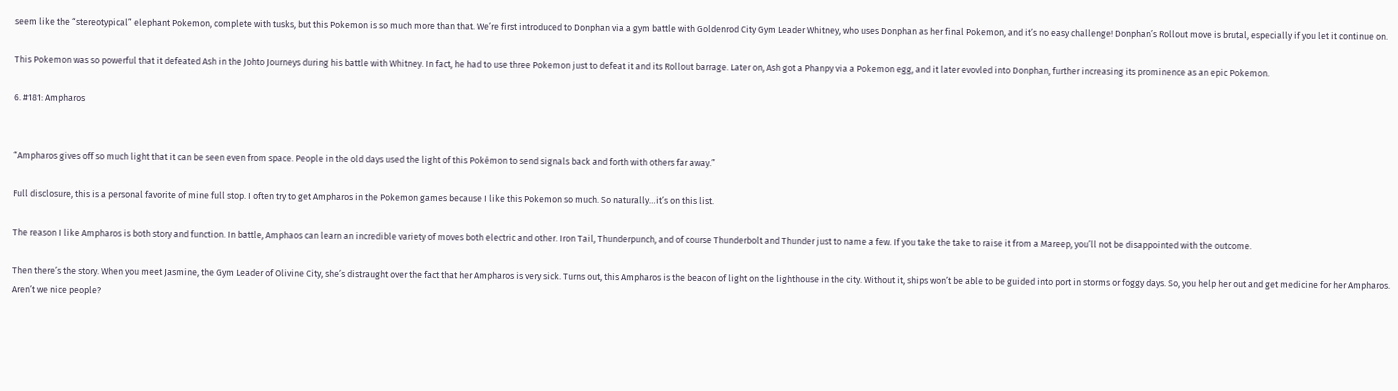seem like the “stereotypical” elephant Pokemon, complete with tusks, but this Pokemon is so much more than that. We’re first introduced to Donphan via a gym battle with Goldenrod City Gym Leader Whitney, who uses Donphan as her final Pokemon, and it’s no easy challenge! Donphan’s Rollout move is brutal, especially if you let it continue on.

This Pokemon was so powerful that it defeated Ash in the Johto Journeys during his battle with Whitney. In fact, he had to use three Pokemon just to defeat it and its Rollout barrage. Later on, Ash got a Phanpy via a Pokemon egg, and it later evovled into Donphan, further increasing its prominence as an epic Pokemon.

6. #181: Ampharos


“Ampharos gives off so much light that it can be seen even from space. People in the old days used the light of this Pokémon to send signals back and forth with others far away.”

Full disclosure, this is a personal favorite of mine full stop. I often try to get Ampharos in the Pokemon games because I like this Pokemon so much. So naturally…it’s on this list.

The reason I like Ampharos is both story and function. In battle, Amphaos can learn an incredible variety of moves both electric and other. Iron Tail, Thunderpunch, and of course Thunderbolt and Thunder just to name a few. If you take the take to raise it from a Mareep, you’ll not be disappointed with the outcome.

Then there’s the story. When you meet Jasmine, the Gym Leader of Olivine City, she’s distraught over the fact that her Ampharos is very sick. Turns out, this Ampharos is the beacon of light on the lighthouse in the city. Without it, ships won’t be able to be guided into port in storms or foggy days. So, you help her out and get medicine for her Ampharos. Aren’t we nice people?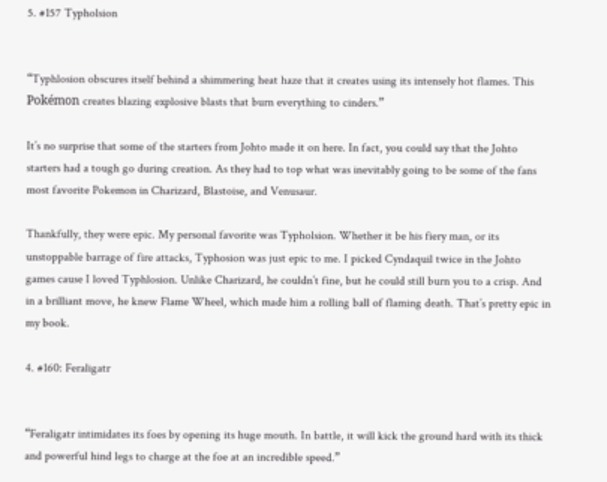5. #157 Typholsion


“Typhlosion obscures itself behind a shimmering heat haze that it creates using its intensely hot flames. This Pokémon creates blazing explosive blasts that burn everything to cinders.”

It’s no surprise that some of the starters from Johto made it on here. In fact, you could say that the Johto starters had a tough go during creation. As they had to top what was inevitably going to be some of the fans most favorite Pokemon in Charizard, Blastoise, and Venusaur.

Thankfully, they were epic. My personal favorite was Typholsion. Whether it be his fiery man, or its unstoppable barrage of fire attacks, Typhosion was just epic to me. I picked Cyndaquil twice in the Johto games cause I loved Typhlosion. Unlike Charizard, he couldn’t fine, but he could still burn you to a crisp. And in a brilliant move, he knew Flame Wheel, which made him a rolling ball of flaming death. That’s pretty epic in my book.

4. #160: Feraligatr


“Feraligatr intimidates its foes by opening its huge mouth. In battle, it will kick the ground hard with its thick and powerful hind legs to charge at the foe at an incredible speed.”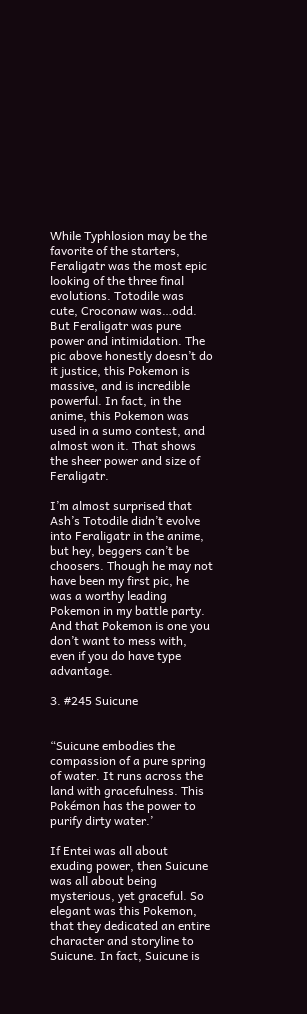While Typhlosion may be the favorite of the starters, Feraligatr was the most epic looking of the three final evolutions. Totodile was cute, Croconaw was…odd. But Feraligatr was pure power and intimidation. The pic above honestly doesn’t do it justice, this Pokemon is massive, and is incredible powerful. In fact, in the anime, this Pokemon was used in a sumo contest, and almost won it. That shows the sheer power and size of Feraligatr.

I’m almost surprised that Ash’s Totodile didn’t evolve into Feraligatr in the anime, but hey, beggers can’t be choosers. Though he may not have been my first pic, he was a worthy leading Pokemon in my battle party. And that Pokemon is one you don’t want to mess with, even if you do have type advantage.

3. #245 Suicune


“Suicune embodies the compassion of a pure spring of water. It runs across the land with gracefulness. This Pokémon has the power to purify dirty water.’

If Entei was all about exuding power, then Suicune was all about being mysterious, yet graceful. So elegant was this Pokemon, that they dedicated an entire character and storyline to Suicune. In fact, Suicune is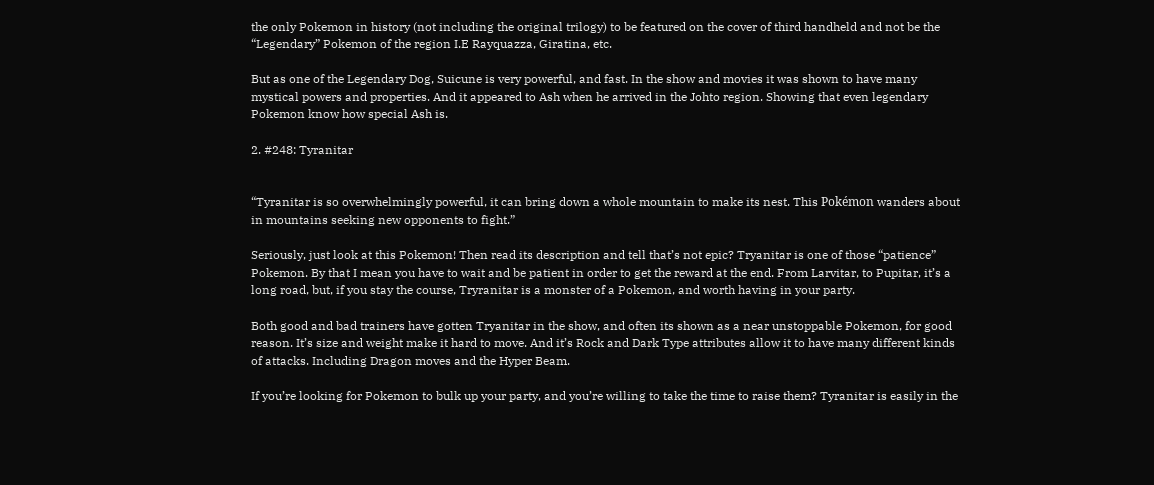the only Pokemon in history (not including the original trilogy) to be featured on the cover of third handheld and not be the “Legendary” Pokemon of the region I.E Rayquazza, Giratina, etc.

But as one of the Legendary Dog, Suicune is very powerful, and fast. In the show and movies it was shown to have many mystical powers and properties. And it appeared to Ash when he arrived in the Johto region. Showing that even legendary Pokemon know how special Ash is.

2. #248: Tyranitar


“Tyranitar is so overwhelmingly powerful, it can bring down a whole mountain to make its nest. This Pokémon wanders about in mountains seeking new opponents to fight.”

Seriously, just look at this Pokemon! Then read its description and tell that’s not epic? Tryanitar is one of those “patience” Pokemon. By that I mean you have to wait and be patient in order to get the reward at the end. From Larvitar, to Pupitar, it’s a long road, but, if you stay the course, Tryranitar is a monster of a Pokemon, and worth having in your party.

Both good and bad trainers have gotten Tryanitar in the show, and often its shown as a near unstoppable Pokemon, for good reason. It’s size and weight make it hard to move. And it’s Rock and Dark Type attributes allow it to have many different kinds of attacks. Including Dragon moves and the Hyper Beam.

If you’re looking for Pokemon to bulk up your party, and you’re willing to take the time to raise them? Tyranitar is easily in the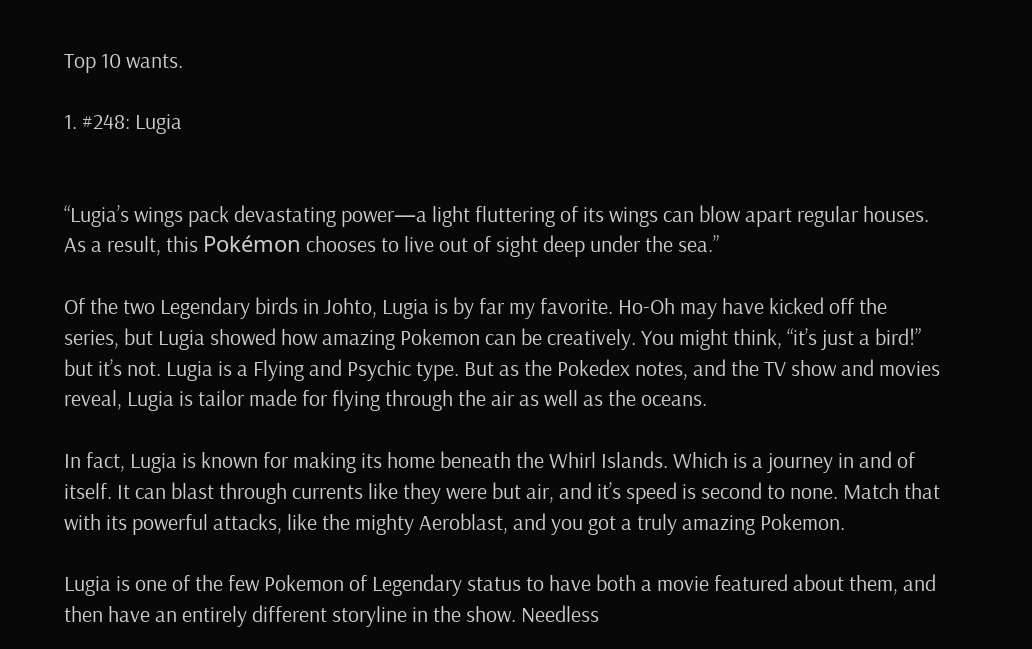Top 10 wants.

1. #248: Lugia


“Lugia’s wings pack devastating power—a light fluttering of its wings can blow apart regular houses. As a result, this Pokémon chooses to live out of sight deep under the sea.”

Of the two Legendary birds in Johto, Lugia is by far my favorite. Ho-Oh may have kicked off the series, but Lugia showed how amazing Pokemon can be creatively. You might think, “it’s just a bird!” but it’s not. Lugia is a Flying and Psychic type. But as the Pokedex notes, and the TV show and movies reveal, Lugia is tailor made for flying through the air as well as the oceans.

In fact, Lugia is known for making its home beneath the Whirl Islands. Which is a journey in and of itself. It can blast through currents like they were but air, and it’s speed is second to none. Match that with its powerful attacks, like the mighty Aeroblast, and you got a truly amazing Pokemon.

Lugia is one of the few Pokemon of Legendary status to have both a movie featured about them, and then have an entirely different storyline in the show. Needless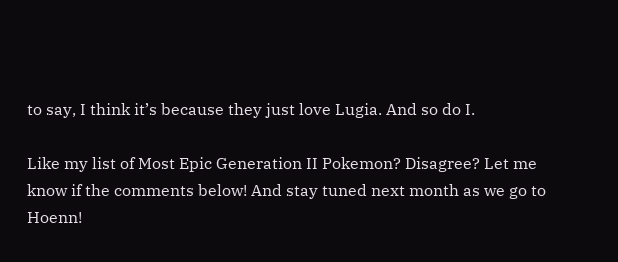to say, I think it’s because they just love Lugia. And so do I.

Like my list of Most Epic Generation II Pokemon? Disagree? Let me know if the comments below! And stay tuned next month as we go to Hoenn!